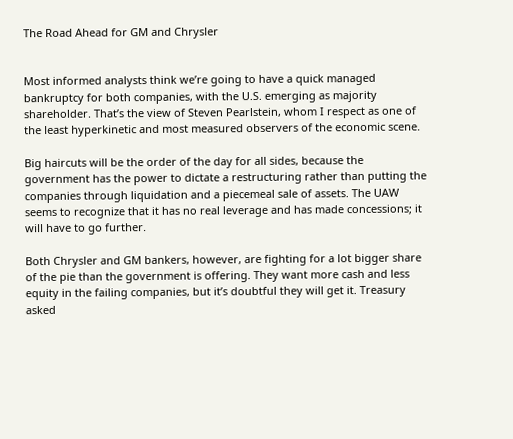The Road Ahead for GM and Chrysler


Most informed analysts think we’re going to have a quick managed bankruptcy for both companies, with the U.S. emerging as majority shareholder. That’s the view of Steven Pearlstein, whom I respect as one of the least hyperkinetic and most measured observers of the economic scene.

Big haircuts will be the order of the day for all sides, because the government has the power to dictate a restructuring rather than putting the companies through liquidation and a piecemeal sale of assets. The UAW seems to recognize that it has no real leverage and has made concessions; it will have to go further.

Both Chrysler and GM bankers, however, are fighting for a lot bigger share of the pie than the government is offering. They want more cash and less equity in the failing companies, but it’s doubtful they will get it. Treasury asked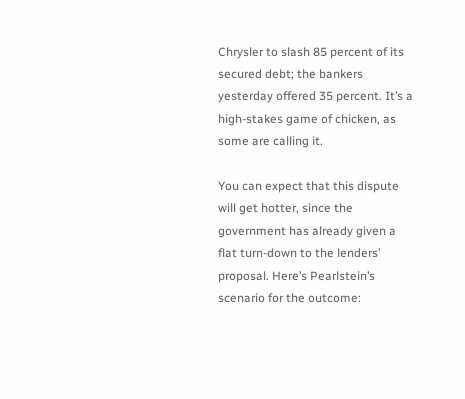Chrysler to slash 85 percent of its secured debt; the bankers yesterday offered 35 percent. It’s a high-stakes game of chicken, as some are calling it.

You can expect that this dispute will get hotter, since the government has already given a flat turn-down to the lenders’ proposal. Here’s Pearlstein’s scenario for the outcome: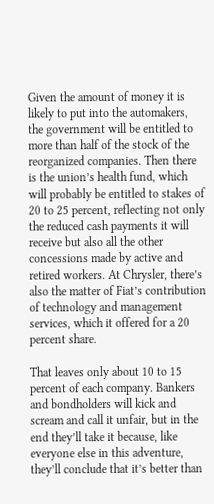Given the amount of money it is likely to put into the automakers, the government will be entitled to more than half of the stock of the reorganized companies. Then there is the union’s health fund, which will probably be entitled to stakes of 20 to 25 percent, reflecting not only the reduced cash payments it will receive but also all the other concessions made by active and retired workers. At Chrysler, there’s also the matter of Fiat’s contribution of technology and management services, which it offered for a 20 percent share.

That leaves only about 10 to 15 percent of each company. Bankers and bondholders will kick and scream and call it unfair, but in the end they’ll take it because, like everyone else in this adventure, they’ll conclude that it’s better than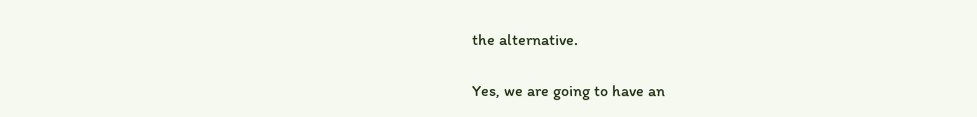the alternative.

Yes, we are going to have an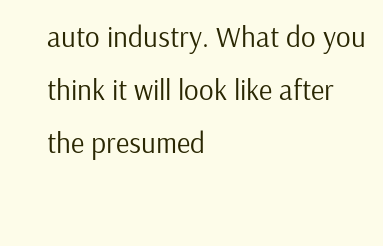auto industry. What do you think it will look like after the presumed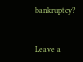bankruptcy?


Leave a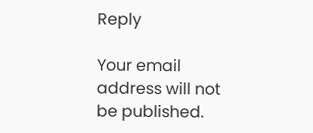Reply

Your email address will not be published.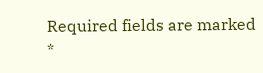Required fields are marked *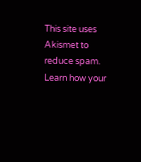This site uses Akismet to reduce spam. Learn how your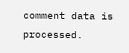comment data is processed.